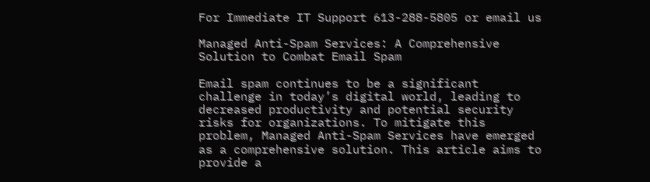For Immediate IT Support 613-288-5805 or email us

Managed Anti-Spam Services: A Comprehensive Solution to Combat Email Spam

Email spam continues to be a significant challenge in today’s digital world, leading to decreased productivity and potential security risks for organizations. To mitigate this problem, Managed Anti-Spam Services have emerged as a comprehensive solution. This article aims to provide a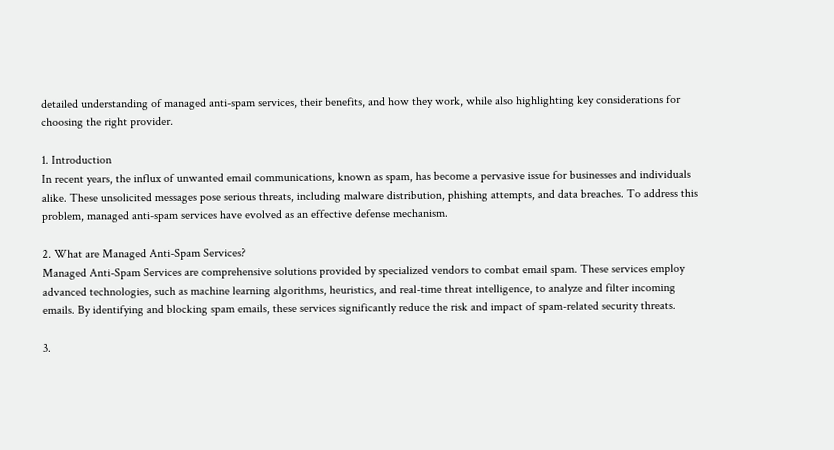detailed understanding of managed anti-spam services, their benefits, and how they work, while also highlighting key considerations for choosing the right provider.

1. Introduction
In recent years, the influx of unwanted email communications, known as spam, has become a pervasive issue for businesses and individuals alike. These unsolicited messages pose serious threats, including malware distribution, phishing attempts, and data breaches. To address this problem, managed anti-spam services have evolved as an effective defense mechanism.

2. What are Managed Anti-Spam Services?
Managed Anti-Spam Services are comprehensive solutions provided by specialized vendors to combat email spam. These services employ advanced technologies, such as machine learning algorithms, heuristics, and real-time threat intelligence, to analyze and filter incoming emails. By identifying and blocking spam emails, these services significantly reduce the risk and impact of spam-related security threats.

3.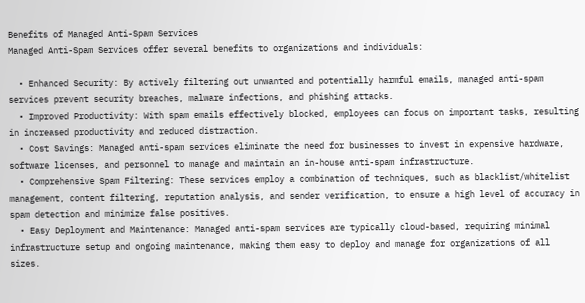Benefits of Managed Anti-Spam Services
Managed Anti-Spam Services offer several benefits to organizations and individuals:

  • Enhanced Security: By actively filtering out unwanted and potentially harmful emails, managed anti-spam services prevent security breaches, malware infections, and phishing attacks.
  • Improved Productivity: With spam emails effectively blocked, employees can focus on important tasks, resulting in increased productivity and reduced distraction.
  • Cost Savings: Managed anti-spam services eliminate the need for businesses to invest in expensive hardware, software licenses, and personnel to manage and maintain an in-house anti-spam infrastructure.
  • Comprehensive Spam Filtering: These services employ a combination of techniques, such as blacklist/whitelist management, content filtering, reputation analysis, and sender verification, to ensure a high level of accuracy in spam detection and minimize false positives.
  • Easy Deployment and Maintenance: Managed anti-spam services are typically cloud-based, requiring minimal infrastructure setup and ongoing maintenance, making them easy to deploy and manage for organizations of all sizes.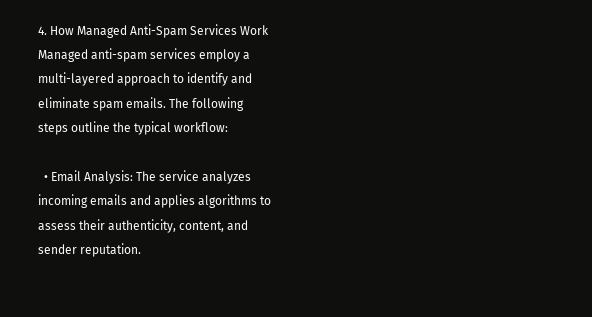4. How Managed Anti-Spam Services Work
Managed anti-spam services employ a multi-layered approach to identify and eliminate spam emails. The following steps outline the typical workflow:

  • Email Analysis: The service analyzes incoming emails and applies algorithms to assess their authenticity, content, and sender reputation.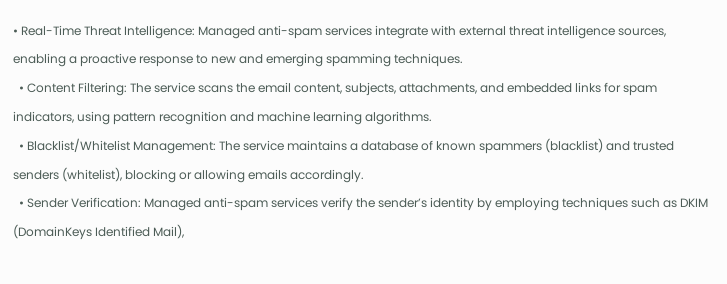• Real-Time Threat Intelligence: Managed anti-spam services integrate with external threat intelligence sources, enabling a proactive response to new and emerging spamming techniques.
  • Content Filtering: The service scans the email content, subjects, attachments, and embedded links for spam indicators, using pattern recognition and machine learning algorithms.
  • Blacklist/Whitelist Management: The service maintains a database of known spammers (blacklist) and trusted senders (whitelist), blocking or allowing emails accordingly.
  • Sender Verification: Managed anti-spam services verify the sender’s identity by employing techniques such as DKIM (DomainKeys Identified Mail),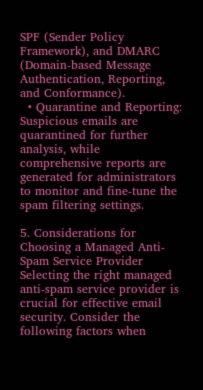SPF (Sender Policy Framework), and DMARC (Domain-based Message Authentication, Reporting, and Conformance).
  • Quarantine and Reporting: Suspicious emails are quarantined for further analysis, while comprehensive reports are generated for administrators to monitor and fine-tune the spam filtering settings.

5. Considerations for Choosing a Managed Anti-Spam Service Provider
Selecting the right managed anti-spam service provider is crucial for effective email security. Consider the following factors when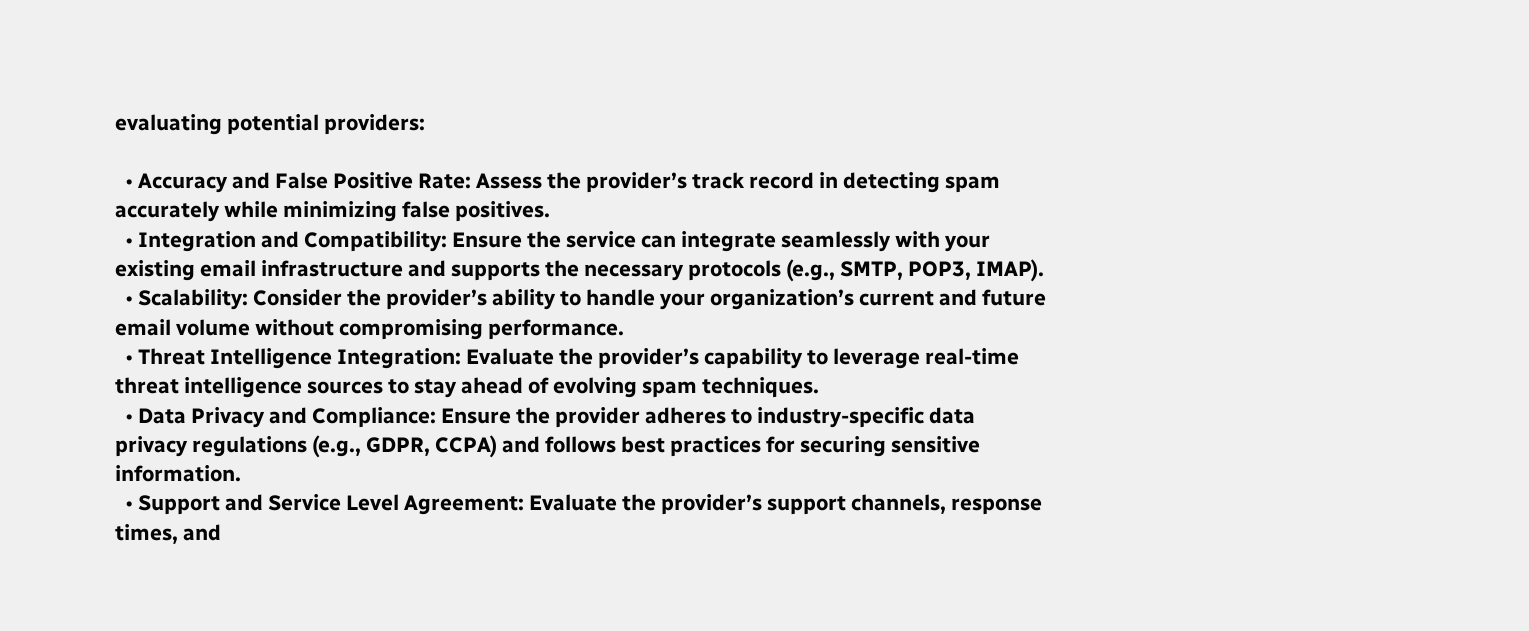evaluating potential providers:

  • Accuracy and False Positive Rate: Assess the provider’s track record in detecting spam accurately while minimizing false positives.
  • Integration and Compatibility: Ensure the service can integrate seamlessly with your existing email infrastructure and supports the necessary protocols (e.g., SMTP, POP3, IMAP).
  • Scalability: Consider the provider’s ability to handle your organization’s current and future email volume without compromising performance.
  • Threat Intelligence Integration: Evaluate the provider’s capability to leverage real-time threat intelligence sources to stay ahead of evolving spam techniques.
  • Data Privacy and Compliance: Ensure the provider adheres to industry-specific data privacy regulations (e.g., GDPR, CCPA) and follows best practices for securing sensitive information.
  • Support and Service Level Agreement: Evaluate the provider’s support channels, response times, and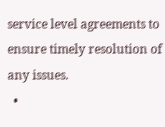service level agreements to ensure timely resolution of any issues.
  •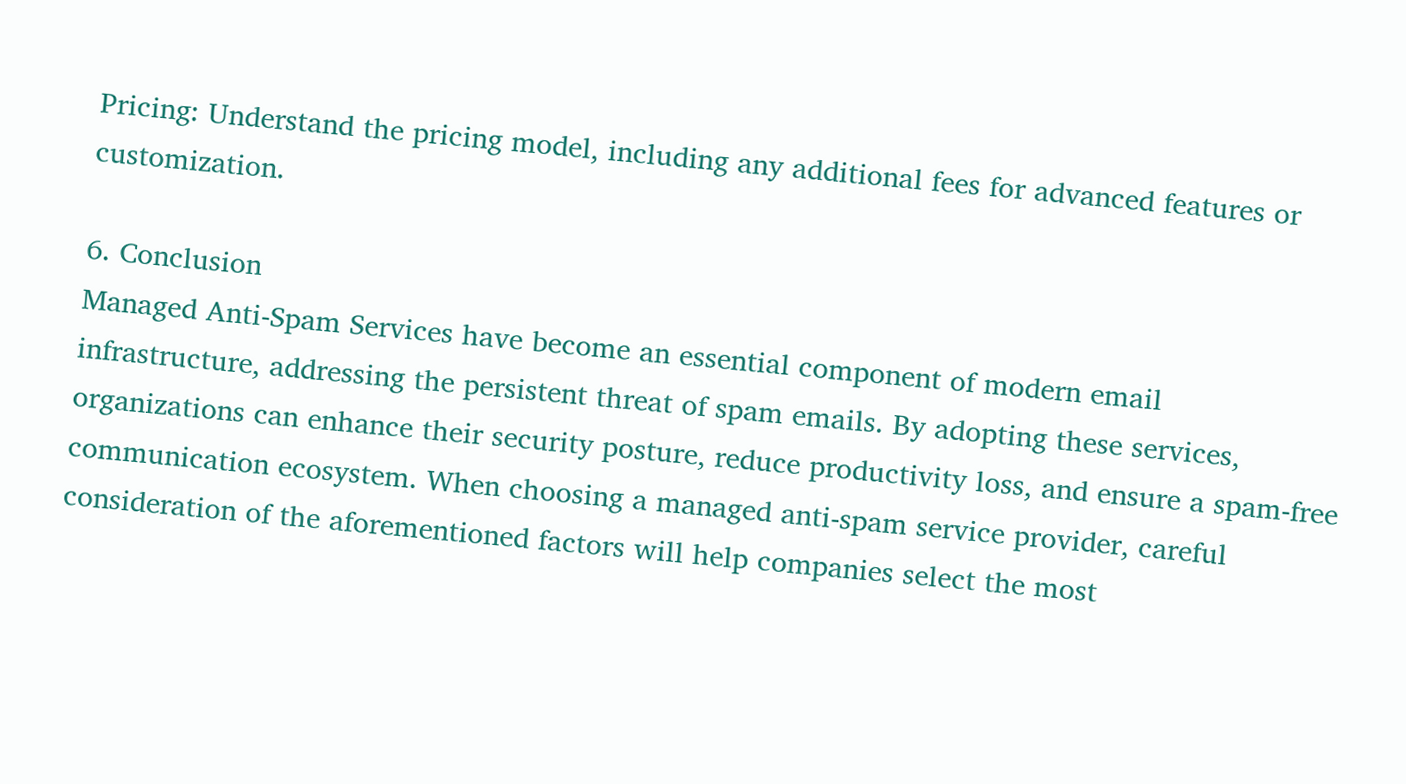Pricing: Understand the pricing model, including any additional fees for advanced features or customization.

6. Conclusion
Managed Anti-Spam Services have become an essential component of modern email infrastructure, addressing the persistent threat of spam emails. By adopting these services, organizations can enhance their security posture, reduce productivity loss, and ensure a spam-free communication ecosystem. When choosing a managed anti-spam service provider, careful consideration of the aforementioned factors will help companies select the most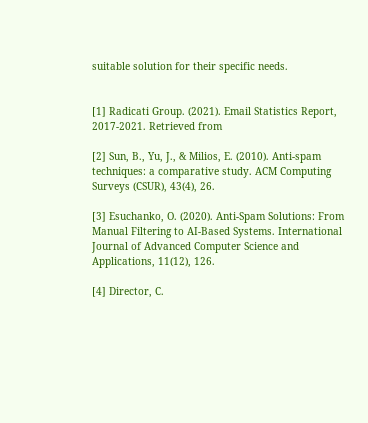suitable solution for their specific needs.


[1] Radicati Group. (2021). Email Statistics Report, 2017-2021. Retrieved from

[2] Sun, B., Yu, J., & Milios, E. (2010). Anti-spam techniques: a comparative study. ACM Computing Surveys (CSUR), 43(4), 26.

[3] Esuchanko, O. (2020). Anti-Spam Solutions: From Manual Filtering to AI-Based Systems. International Journal of Advanced Computer Science and Applications, 11(12), 126.

[4] Director, C.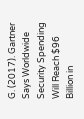G. (2017). Gartner Says Worldwide Security Spending Will Reach $96 Billion in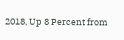2018, Up 8 Percent from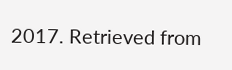2017. Retrieved from